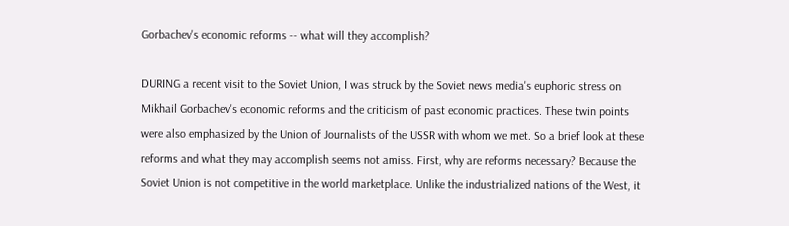Gorbachev's economic reforms -- what will they accomplish?

DURING a recent visit to the Soviet Union, I was struck by the Soviet news media's euphoric stress on Mikhail Gorbachev's economic reforms and the criticism of past economic practices. These twin points were also emphasized by the Union of Journalists of the USSR with whom we met. So a brief look at these reforms and what they may accomplish seems not amiss. First, why are reforms necessary? Because the Soviet Union is not competitive in the world marketplace. Unlike the industrialized nations of the West, it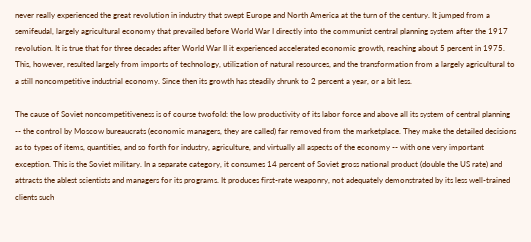never really experienced the great revolution in industry that swept Europe and North America at the turn of the century. It jumped from a semifeudal, largely agricultural economy that prevailed before World War I directly into the communist central planning system after the 1917 revolution. It is true that for three decades after World War II it experienced accelerated economic growth, reaching about 5 percent in 1975. This, however, resulted largely from imports of technology, utilization of natural resources, and the transformation from a largely agricultural to a still noncompetitive industrial economy. Since then its growth has steadily shrunk to 2 percent a year, or a bit less.

The cause of Soviet noncompetitiveness is of course twofold: the low productivity of its labor force and above all its system of central planning -- the control by Moscow bureaucrats (economic managers, they are called) far removed from the marketplace. They make the detailed decisions as to types of items, quantities, and so forth for industry, agriculture, and virtually all aspects of the economy -- with one very important exception. This is the Soviet military. In a separate category, it consumes 14 percent of Soviet gross national product (double the US rate) and attracts the ablest scientists and managers for its programs. It produces first-rate weaponry, not adequately demonstrated by its less well-trained clients such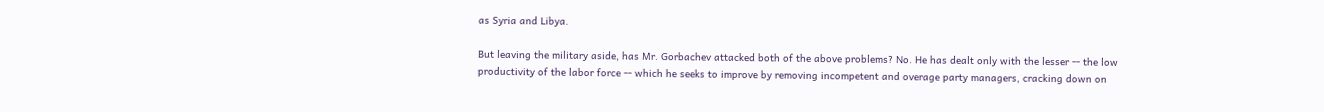as Syria and Libya.

But leaving the military aside, has Mr. Gorbachev attacked both of the above problems? No. He has dealt only with the lesser -- the low productivity of the labor force -- which he seeks to improve by removing incompetent and overage party managers, cracking down on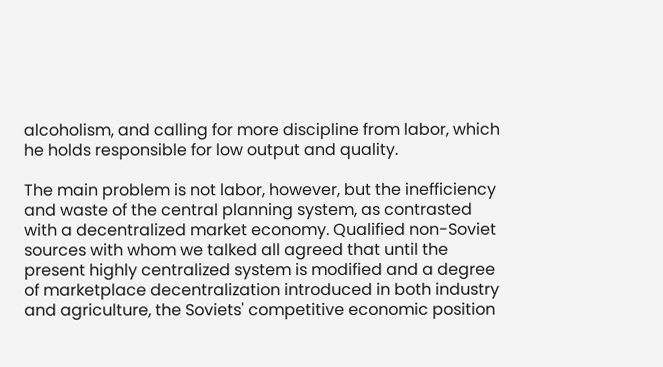alcoholism, and calling for more discipline from labor, which he holds responsible for low output and quality.

The main problem is not labor, however, but the inefficiency and waste of the central planning system, as contrasted with a decentralized market economy. Qualified non-Soviet sources with whom we talked all agreed that until the present highly centralized system is modified and a degree of marketplace decentralization introduced in both industry and agriculture, the Soviets' competitive economic position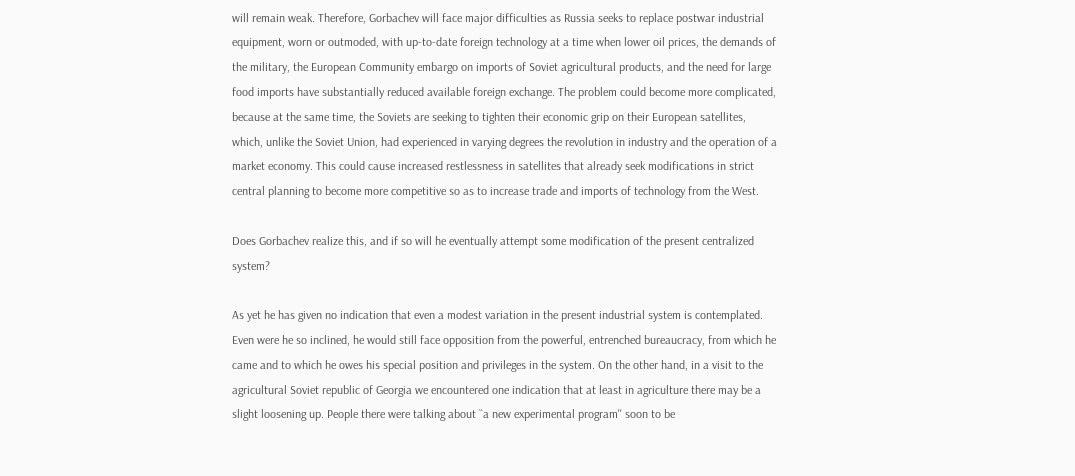will remain weak. Therefore, Gorbachev will face major difficulties as Russia seeks to replace postwar industrial equipment, worn or outmoded, with up-to-date foreign technology at a time when lower oil prices, the demands of the military, the European Community embargo on imports of Soviet agricultural products, and the need for large food imports have substantially reduced available foreign exchange. The problem could become more complicated, because at the same time, the Soviets are seeking to tighten their economic grip on their European satellites, which, unlike the Soviet Union, had experienced in varying degrees the revolution in industry and the operation of a market economy. This could cause increased restlessness in satellites that already seek modifications in strict central planning to become more competitive so as to increase trade and imports of technology from the West.

Does Gorbachev realize this, and if so will he eventually attempt some modification of the present centralized system?

As yet he has given no indication that even a modest variation in the present industrial system is contemplated. Even were he so inclined, he would still face opposition from the powerful, entrenched bureaucracy, from which he came and to which he owes his special position and privileges in the system. On the other hand, in a visit to the agricultural Soviet republic of Georgia we encountered one indication that at least in agriculture there may be a slight loosening up. People there were talking about ``a new experimental program'' soon to be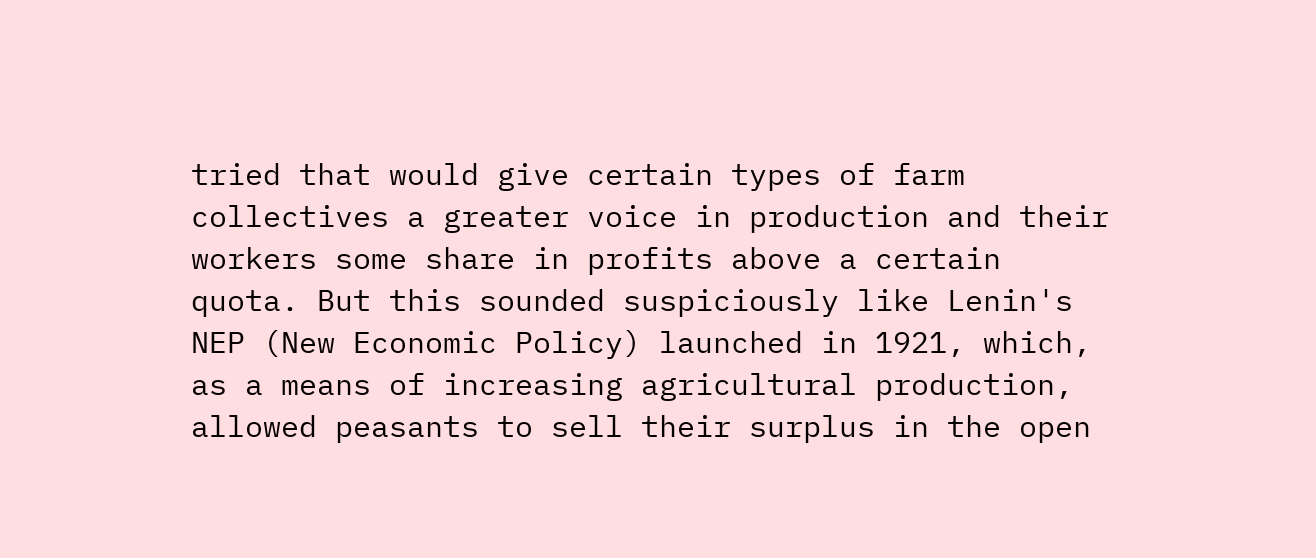tried that would give certain types of farm collectives a greater voice in production and their workers some share in profits above a certain quota. But this sounded suspiciously like Lenin's NEP (New Economic Policy) launched in 1921, which, as a means of increasing agricultural production, allowed peasants to sell their surplus in the open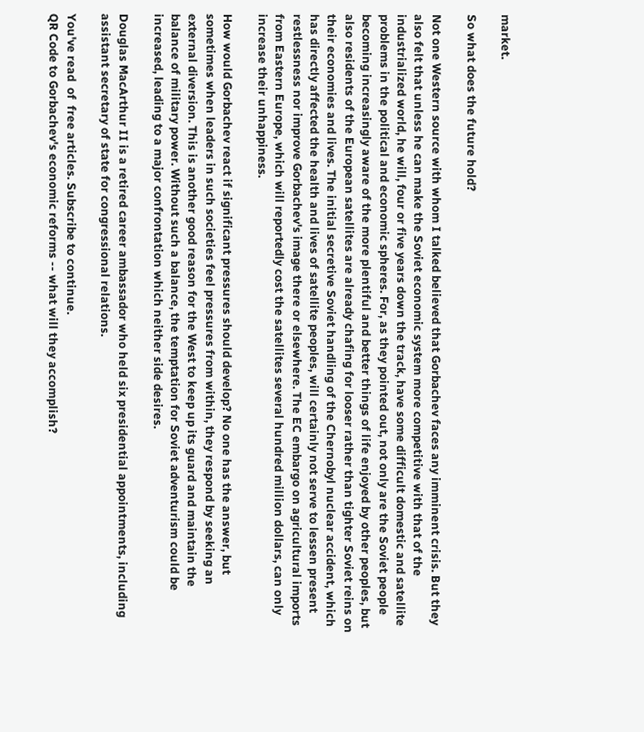market.

So what does the future hold?

Not one Western source with whom I talked believed that Gorbachev faces any imminent crisis. But they also felt that unless he can make the Soviet economic system more competitive with that of the industrialized world, he will, four or five years down the track, have some difficult domestic and satellite problems in the political and economic spheres. For, as they pointed out, not only are the Soviet people becoming increasingly aware of the more plentiful and better things of life enjoyed by other peoples, but also residents of the European satellites are already chafing for looser rather than tighter Soviet reins on their economies and lives. The initial secretive Soviet handling of the Chernobyl nuclear accident, which has directly affected the health and lives of satellite peoples, will certainly not serve to lessen present restlessness nor improve Gorbachev's image there or elsewhere. The EC embargo on agricultural imports from Eastern Europe, which will reportedly cost the satellites several hundred million dollars, can only increase their unhappiness.

How would Gorbachev react if significant pressures should develop? No one has the answer, but sometimes when leaders in such societies feel pressures from within, they respond by seeking an external diversion. This is another good reason for the West to keep up its guard and maintain the balance of military power. Without such a balance, the temptation for Soviet adventurism could be increased, leading to a major confrontation which neither side desires.

Douglas MacArthur II is a retired career ambassador who held six presidential appointments, including assistant secretary of state for congressional relations.

You've read  of  free articles. Subscribe to continue.
QR Code to Gorbachev's economic reforms -- what will they accomplish?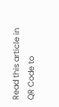Read this article in
QR Code to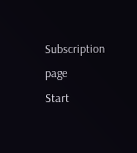Subscription page
Start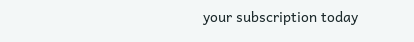your subscription today